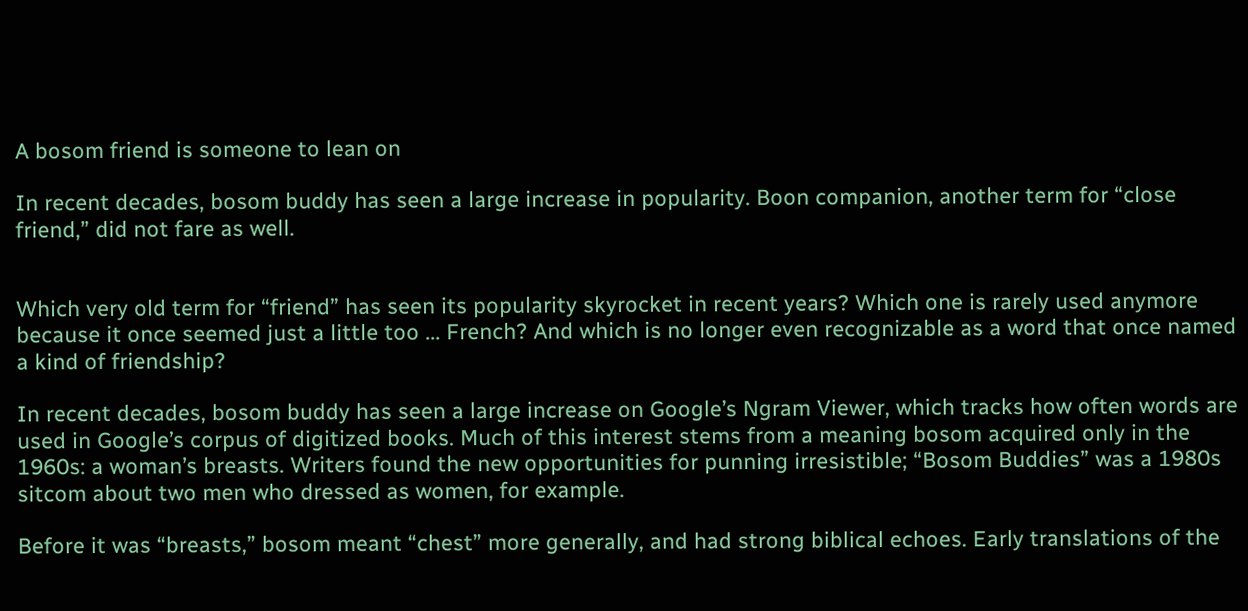A bosom friend is someone to lean on

In recent decades, bosom buddy has seen a large increase in popularity. Boon companion, another term for “close friend,” did not fare as well.


Which very old term for “friend” has seen its popularity skyrocket in recent years? Which one is rarely used anymore because it once seemed just a little too ... French? And which is no longer even recognizable as a word that once named a kind of friendship?

In recent decades, bosom buddy has seen a large increase on Google’s Ngram Viewer, which tracks how often words are used in Google’s corpus of digitized books. Much of this interest stems from a meaning bosom acquired only in the 1960s: a woman’s breasts. Writers found the new opportunities for punning irresistible; “Bosom Buddies” was a 1980s sitcom about two men who dressed as women, for example.

Before it was “breasts,” bosom meant “chest” more generally, and had strong biblical echoes. Early translations of the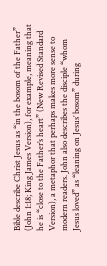Bible describe Christ Jesus as “in the bosom of the Father” (John 1:18; King James Version), for example, meaning that he is “close to the Father’s heart” (New Revised Standard Version), a metaphor that perhaps makes more sense to modern readers. John also describes the disciple “whom Jesus loved” as “leaning on Jesus’ bosom” during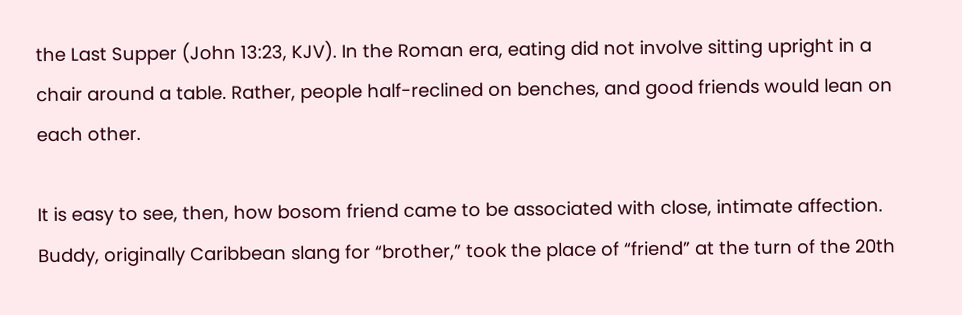the Last Supper (John 13:23, KJV). In the Roman era, eating did not involve sitting upright in a chair around a table. Rather, people half-reclined on benches, and good friends would lean on each other.

It is easy to see, then, how bosom friend came to be associated with close, intimate affection. Buddy, originally Caribbean slang for “brother,” took the place of “friend” at the turn of the 20th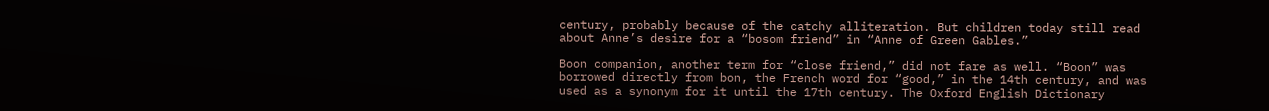century, probably because of the catchy alliteration. But children today still read about Anne’s desire for a “bosom friend” in “Anne of Green Gables.”

Boon companion, another term for “close friend,” did not fare as well. “Boon” was borrowed directly from bon, the French word for “good,” in the 14th century, and was used as a synonym for it until the 17th century. The Oxford English Dictionary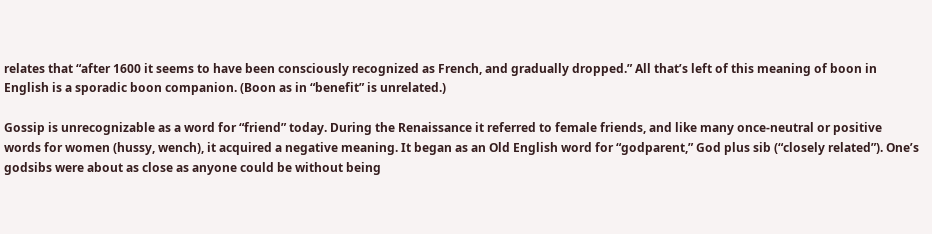relates that “after 1600 it seems to have been consciously recognized as French, and gradually dropped.” All that’s left of this meaning of boon in English is a sporadic boon companion. (Boon as in “benefit” is unrelated.)

Gossip is unrecognizable as a word for “friend” today. During the Renaissance it referred to female friends, and like many once-neutral or positive words for women (hussy, wench), it acquired a negative meaning. It began as an Old English word for “godparent,” God plus sib (“closely related”). One’s godsibs were about as close as anyone could be without being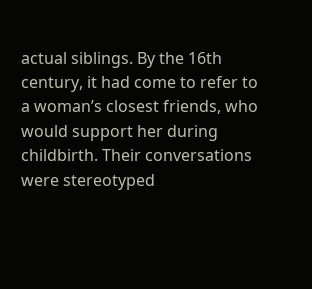actual siblings. By the 16th century, it had come to refer to a woman’s closest friends, who would support her during childbirth. Their conversations were stereotyped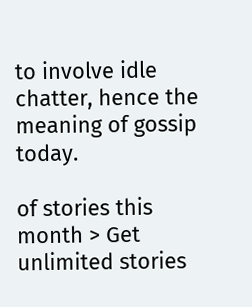to involve idle chatter, hence the meaning of gossip today.

of stories this month > Get unlimited stories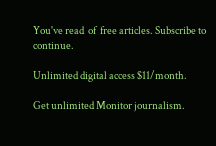You've read  of  free articles. Subscribe to continue.

Unlimited digital access $11/month.

Get unlimited Monitor journalism.